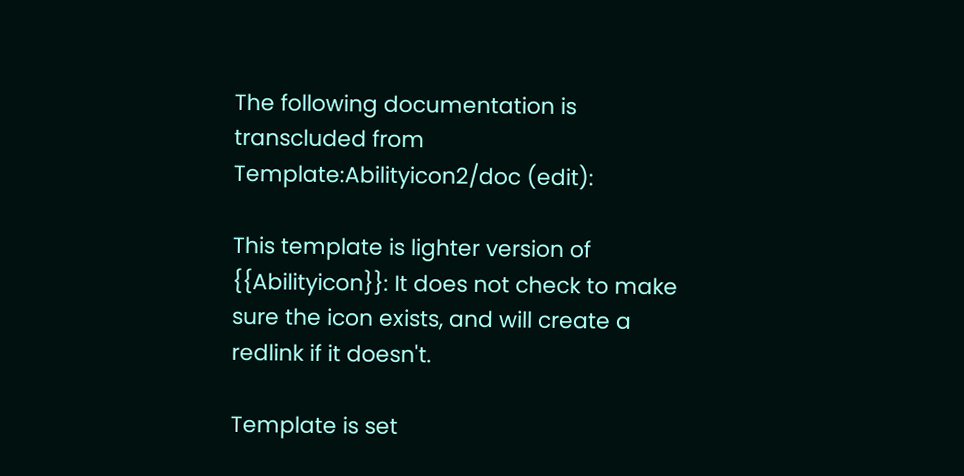The following documentation is transcluded from Template:Abilityicon2/doc (edit):

This template is lighter version of {{Abilityicon}}: It does not check to make sure the icon exists, and will create a redlink if it doesn't.

Template is set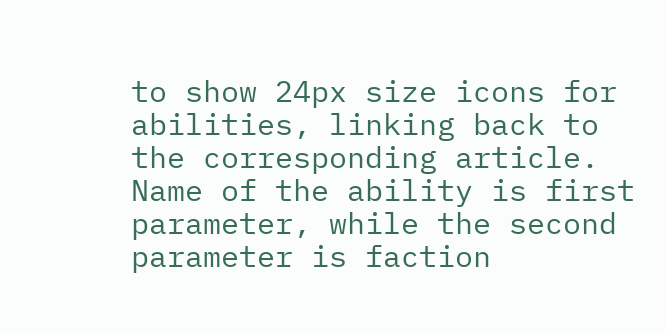to show 24px size icons for abilities, linking back to the corresponding article. Name of the ability is first parameter, while the second parameter is faction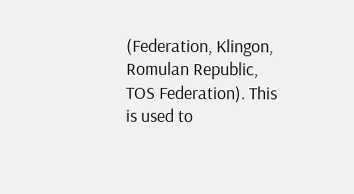(Federation, Klingon, Romulan Republic, TOS Federation). This is used to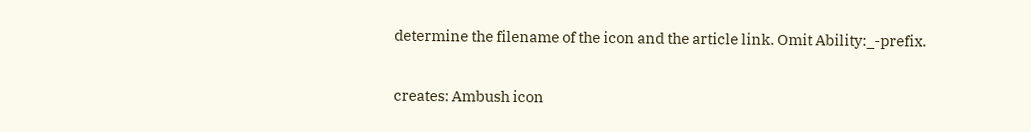determine the filename of the icon and the article link. Omit Ability:_-prefix.


creates: Ambush icon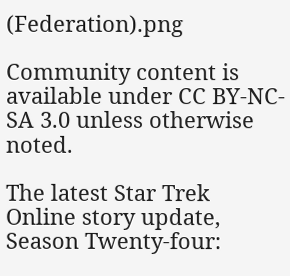(Federation).png

Community content is available under CC BY-NC-SA 3.0 unless otherwise noted.

The latest Star Trek Online story update, Season Twenty-four: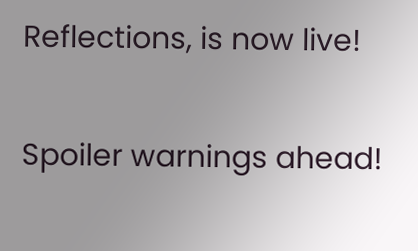Reflections, is now live!

Spoiler warnings ahead!